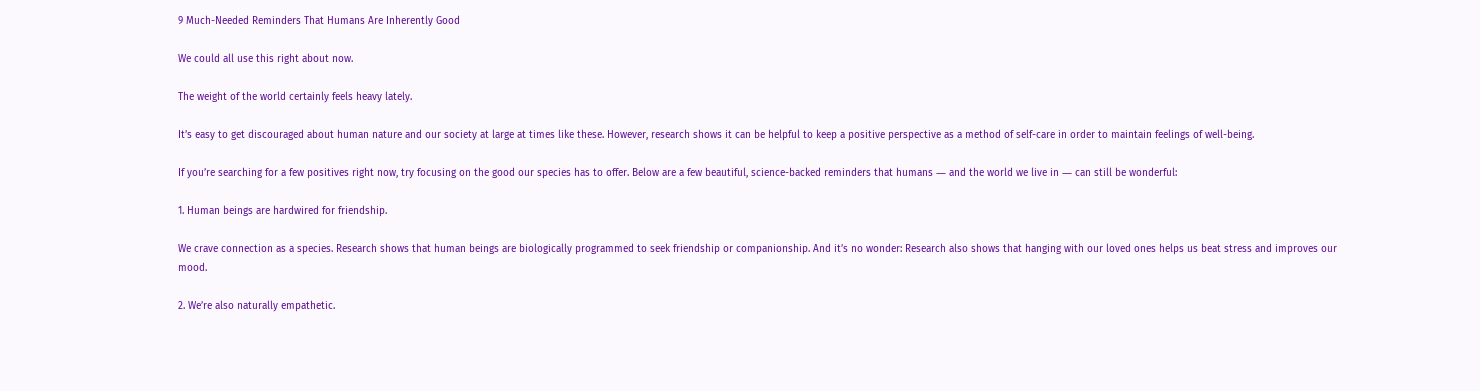9 Much-Needed Reminders That Humans Are Inherently Good

We could all use this right about now.

The weight of the world certainly feels heavy lately.

It’s easy to get discouraged about human nature and our society at large at times like these. However, research shows it can be helpful to keep a positive perspective as a method of self-care in order to maintain feelings of well-being.

If you’re searching for a few positives right now, try focusing on the good our species has to offer. Below are a few beautiful, science-backed reminders that humans ― and the world we live in ― can still be wonderful:

1. Human beings are hardwired for friendship.

We crave connection as a species. Research shows that human beings are biologically programmed to seek friendship or companionship. And it’s no wonder: Research also shows that hanging with our loved ones helps us beat stress and improves our mood.

2. We’re also naturally empathetic.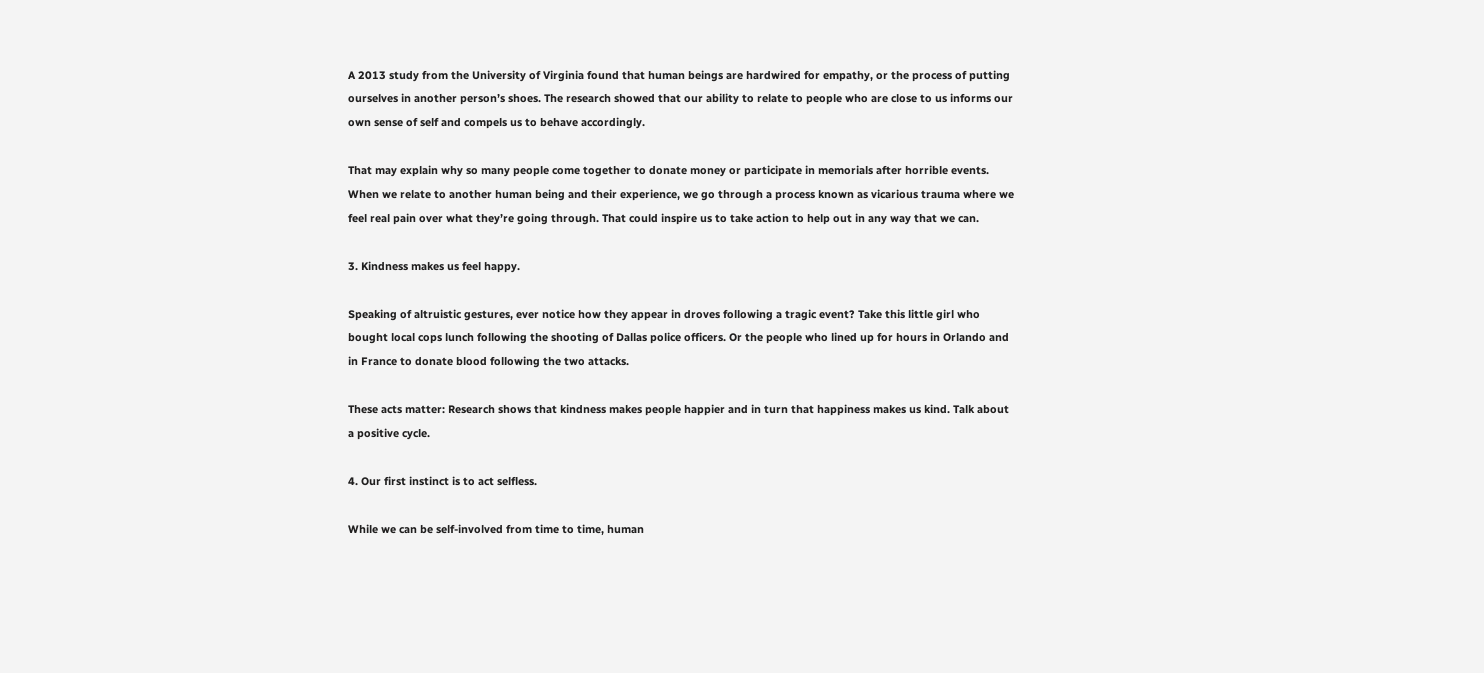A 2013 study from the University of Virginia found that human beings are hardwired for empathy, or the process of putting ourselves in another person’s shoes. The research showed that our ability to relate to people who are close to us informs our own sense of self and compels us to behave accordingly.

That may explain why so many people come together to donate money or participate in memorials after horrible events. When we relate to another human being and their experience, we go through a process known as vicarious trauma where we feel real pain over what they’re going through. That could inspire us to take action to help out in any way that we can.

3. Kindness makes us feel happy.

Speaking of altruistic gestures, ever notice how they appear in droves following a tragic event? Take this little girl who bought local cops lunch following the shooting of Dallas police officers. Or the people who lined up for hours in Orlando and in France to donate blood following the two attacks.

These acts matter: Research shows that kindness makes people happier and in turn that happiness makes us kind. Talk about a positive cycle.

4. Our first instinct is to act selfless.

While we can be self-involved from time to time, human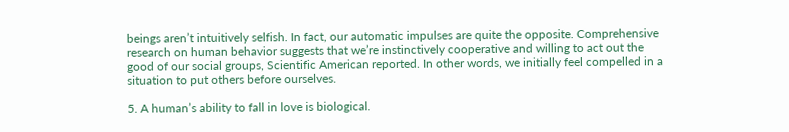beings aren’t intuitively selfish. In fact, our automatic impulses are quite the opposite. Comprehensive research on human behavior suggests that we’re instinctively cooperative and willing to act out the good of our social groups, Scientific American reported. In other words, we initially feel compelled in a situation to put others before ourselves.

5. A human’s ability to fall in love is biological.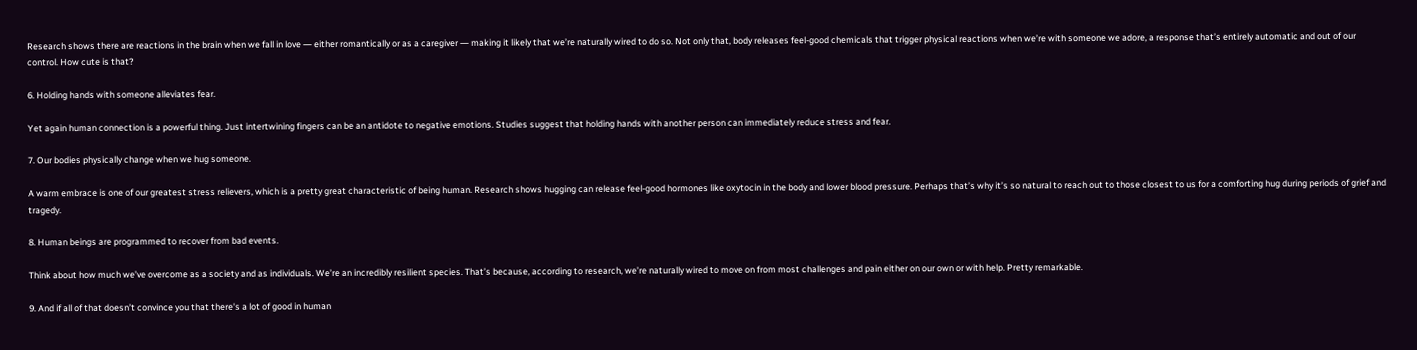Research shows there are reactions in the brain when we fall in love ― either romantically or as a caregiver ― making it likely that we’re naturally wired to do so. Not only that, body releases feel-good chemicals that trigger physical reactions when we’re with someone we adore, a response that’s entirely automatic and out of our control. How cute is that?

6. Holding hands with someone alleviates fear.

Yet again human connection is a powerful thing. Just intertwining fingers can be an antidote to negative emotions. Studies suggest that holding hands with another person can immediately reduce stress and fear.

7. Our bodies physically change when we hug someone.

A warm embrace is one of our greatest stress relievers, which is a pretty great characteristic of being human. Research shows hugging can release feel-good hormones like oxytocin in the body and lower blood pressure. Perhaps that’s why it’s so natural to reach out to those closest to us for a comforting hug during periods of grief and tragedy.

8. Human beings are programmed to recover from bad events.

Think about how much we’ve overcome as a society and as individuals. We’re an incredibly resilient species. That’s because, according to research, we’re naturally wired to move on from most challenges and pain either on our own or with help. Pretty remarkable.

9. And if all of that doesn’t convince you that there's a lot of good in human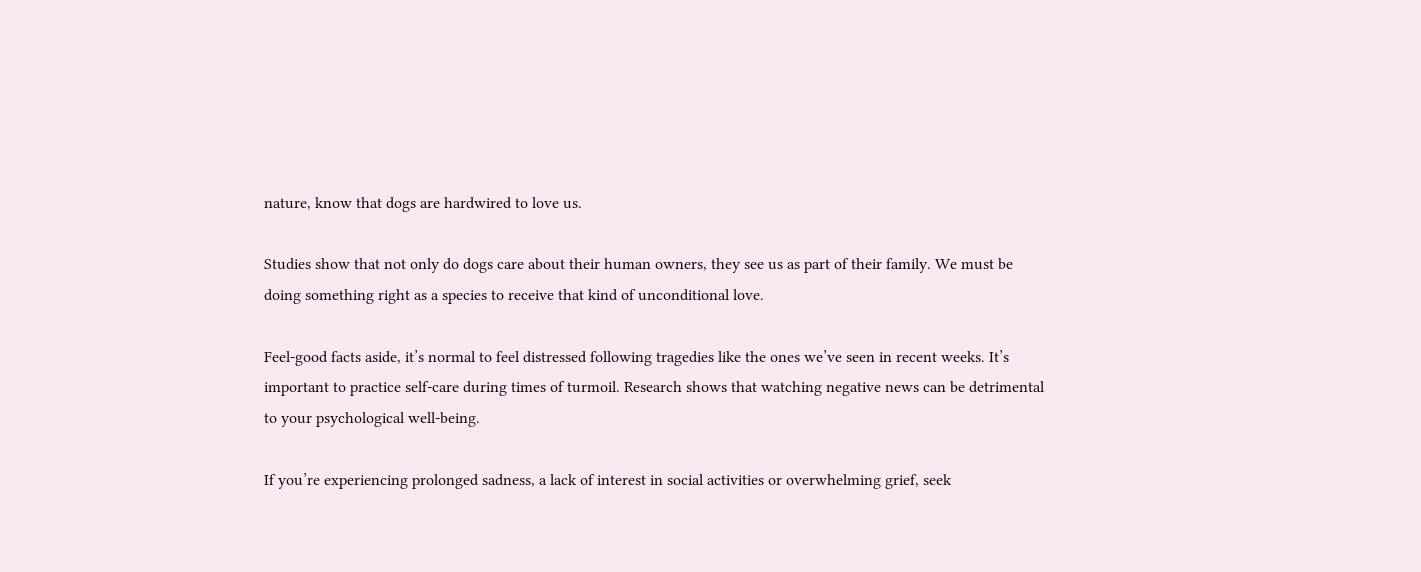nature, know that dogs are hardwired to love us.

Studies show that not only do dogs care about their human owners, they see us as part of their family. We must be doing something right as a species to receive that kind of unconditional love.

Feel-good facts aside, it’s normal to feel distressed following tragedies like the ones we’ve seen in recent weeks. It’s important to practice self-care during times of turmoil. Research shows that watching negative news can be detrimental to your psychological well-being.

If you’re experiencing prolonged sadness, a lack of interest in social activities or overwhelming grief, seek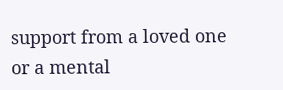support from a loved one or a mental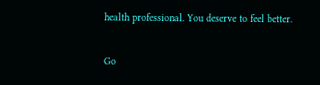health professional. You deserve to feel better.

Go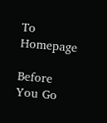To Homepage

Before You Go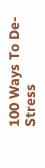100 Ways To De-Stress